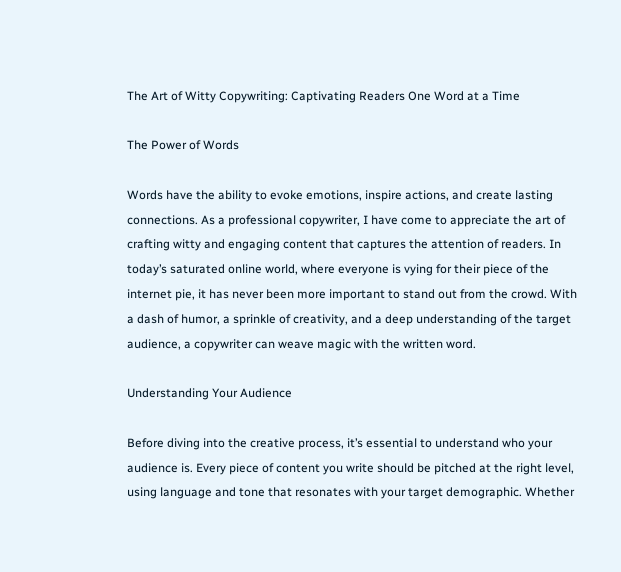The Art of Witty Copywriting: Captivating Readers One Word at a Time

The Power of Words

Words have the ability to evoke emotions, inspire actions, and create lasting connections. As a professional copywriter, I have come to appreciate the art of crafting witty and engaging content that captures the attention of readers. In today’s saturated online world, where everyone is vying for their piece of the internet pie, it has never been more important to stand out from the crowd. With a dash of humor, a sprinkle of creativity, and a deep understanding of the target audience, a copywriter can weave magic with the written word.

Understanding Your Audience

Before diving into the creative process, it’s essential to understand who your audience is. Every piece of content you write should be pitched at the right level, using language and tone that resonates with your target demographic. Whether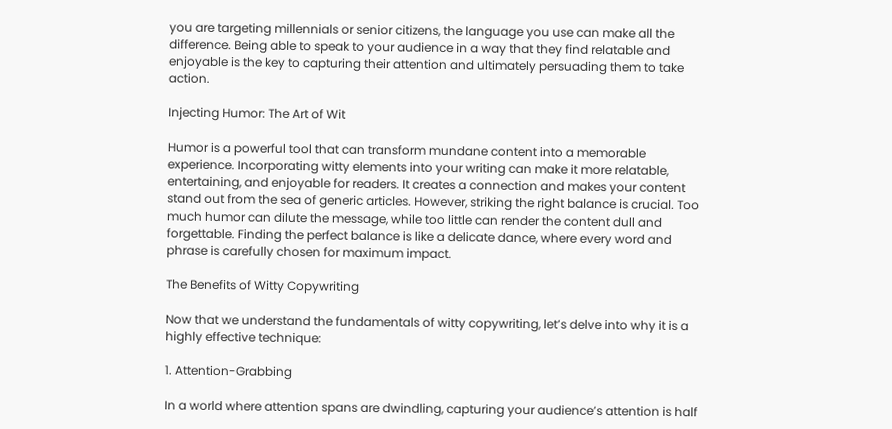you are targeting millennials or senior citizens, the language you use can make all the difference. Being able to speak to your audience in a way that they find relatable and enjoyable is the key to capturing their attention and ultimately persuading them to take action.

Injecting Humor: The Art of Wit

Humor is a powerful tool that can transform mundane content into a memorable experience. Incorporating witty elements into your writing can make it more relatable, entertaining, and enjoyable for readers. It creates a connection and makes your content stand out from the sea of generic articles. However, striking the right balance is crucial. Too much humor can dilute the message, while too little can render the content dull and forgettable. Finding the perfect balance is like a delicate dance, where every word and phrase is carefully chosen for maximum impact.

The Benefits of Witty Copywriting

Now that we understand the fundamentals of witty copywriting, let’s delve into why it is a highly effective technique:

1. Attention-Grabbing

In a world where attention spans are dwindling, capturing your audience’s attention is half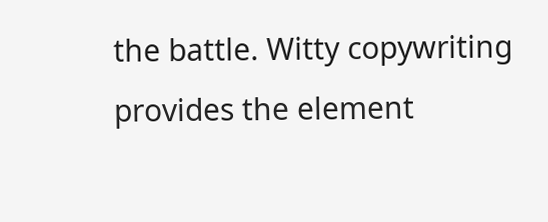the battle. Witty copywriting provides the element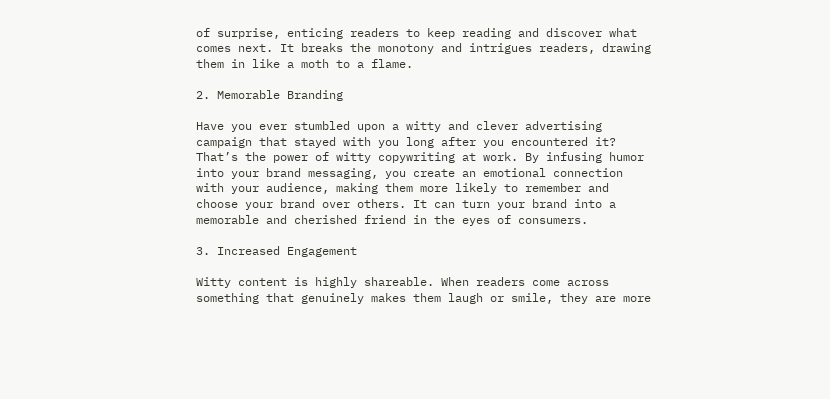of surprise, enticing readers to keep reading and discover what comes next. It breaks the monotony and intrigues readers, drawing them in like a moth to a flame.

2. Memorable Branding

Have you ever stumbled upon a witty and clever advertising campaign that stayed with you long after you encountered it? That’s the power of witty copywriting at work. By infusing humor into your brand messaging, you create an emotional connection with your audience, making them more likely to remember and choose your brand over others. It can turn your brand into a memorable and cherished friend in the eyes of consumers.

3. Increased Engagement

Witty content is highly shareable. When readers come across something that genuinely makes them laugh or smile, they are more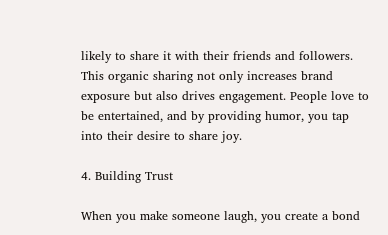likely to share it with their friends and followers. This organic sharing not only increases brand exposure but also drives engagement. People love to be entertained, and by providing humor, you tap into their desire to share joy.

4. Building Trust

When you make someone laugh, you create a bond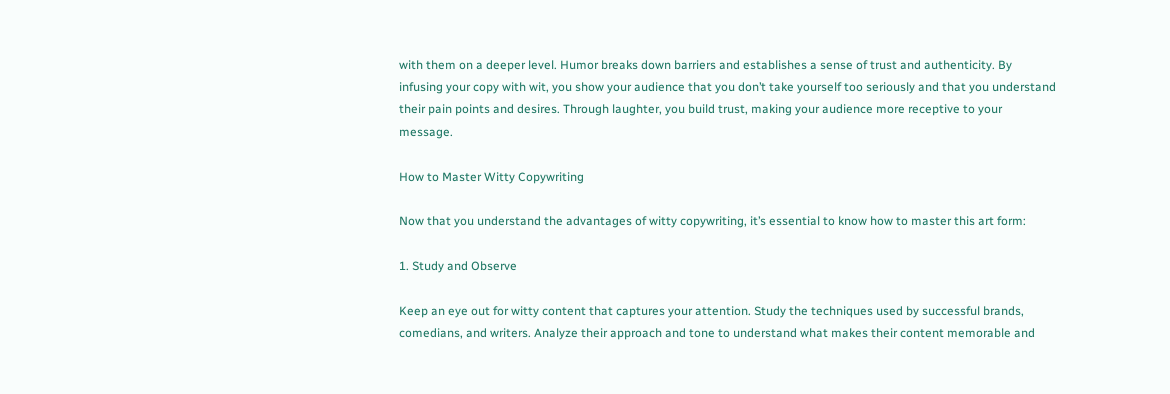with them on a deeper level. Humor breaks down barriers and establishes a sense of trust and authenticity. By infusing your copy with wit, you show your audience that you don’t take yourself too seriously and that you understand their pain points and desires. Through laughter, you build trust, making your audience more receptive to your message.

How to Master Witty Copywriting

Now that you understand the advantages of witty copywriting, it’s essential to know how to master this art form:

1. Study and Observe

Keep an eye out for witty content that captures your attention. Study the techniques used by successful brands, comedians, and writers. Analyze their approach and tone to understand what makes their content memorable and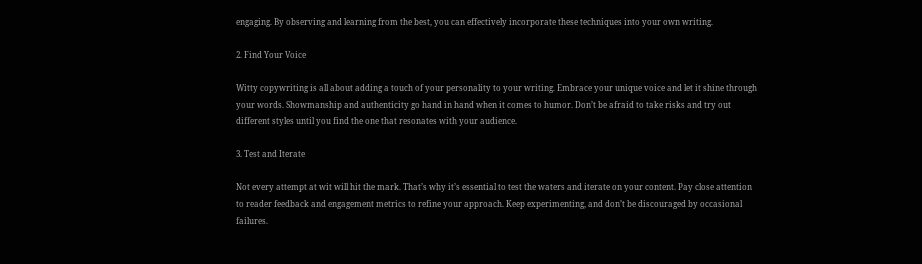engaging. By observing and learning from the best, you can effectively incorporate these techniques into your own writing.

2. Find Your Voice

Witty copywriting is all about adding a touch of your personality to your writing. Embrace your unique voice and let it shine through your words. Showmanship and authenticity go hand in hand when it comes to humor. Don’t be afraid to take risks and try out different styles until you find the one that resonates with your audience.

3. Test and Iterate

Not every attempt at wit will hit the mark. That’s why it’s essential to test the waters and iterate on your content. Pay close attention to reader feedback and engagement metrics to refine your approach. Keep experimenting, and don’t be discouraged by occasional failures.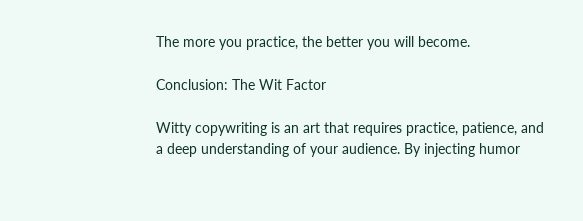The more you practice, the better you will become.

Conclusion: The Wit Factor

Witty copywriting is an art that requires practice, patience, and a deep understanding of your audience. By injecting humor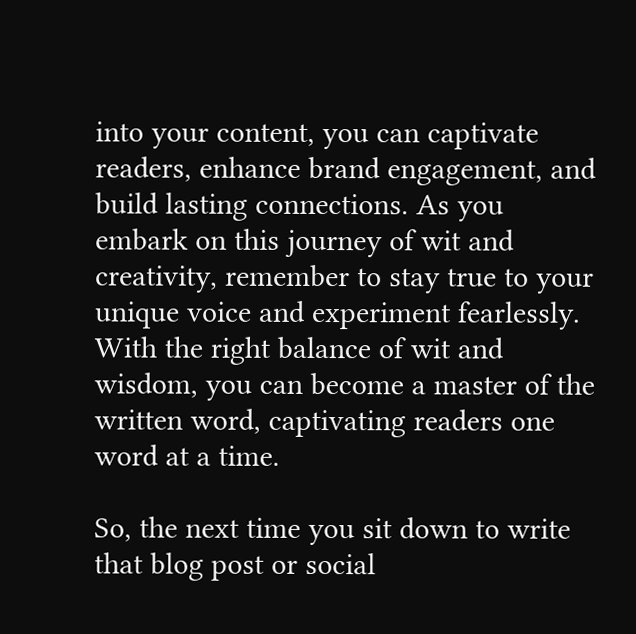into your content, you can captivate readers, enhance brand engagement, and build lasting connections. As you embark on this journey of wit and creativity, remember to stay true to your unique voice and experiment fearlessly. With the right balance of wit and wisdom, you can become a master of the written word, captivating readers one word at a time.

So, the next time you sit down to write that blog post or social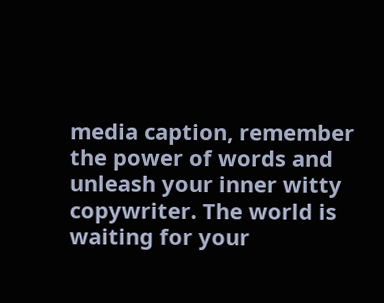media caption, remember the power of words and unleash your inner witty copywriter. The world is waiting for your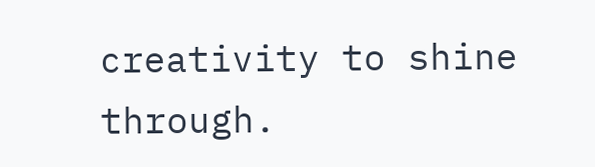creativity to shine through.